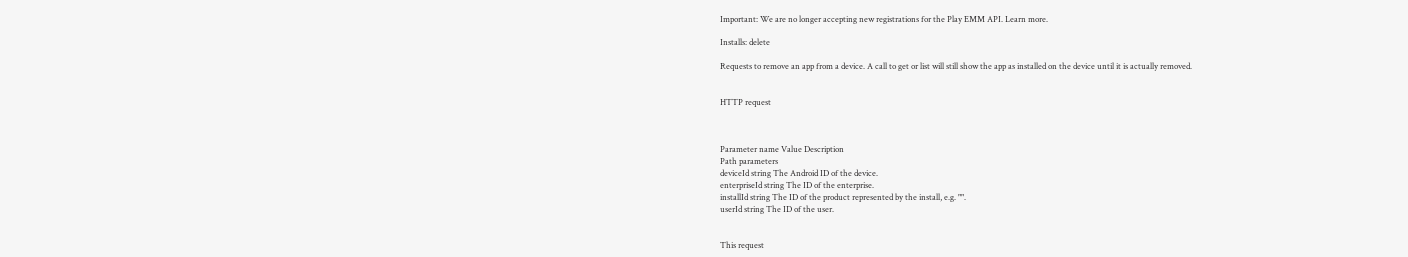Important: We are no longer accepting new registrations for the Play EMM API. Learn more.

Installs: delete

Requests to remove an app from a device. A call to get or list will still show the app as installed on the device until it is actually removed.


HTTP request



Parameter name Value Description
Path parameters
deviceId string The Android ID of the device.
enterpriseId string The ID of the enterprise.
installId string The ID of the product represented by the install, e.g. "".
userId string The ID of the user.


This request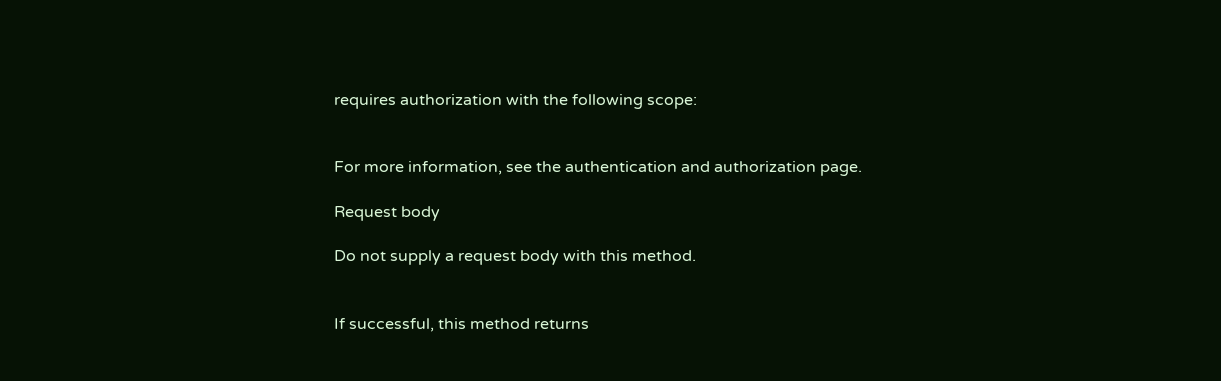requires authorization with the following scope:


For more information, see the authentication and authorization page.

Request body

Do not supply a request body with this method.


If successful, this method returns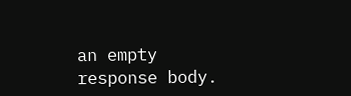an empty response body.